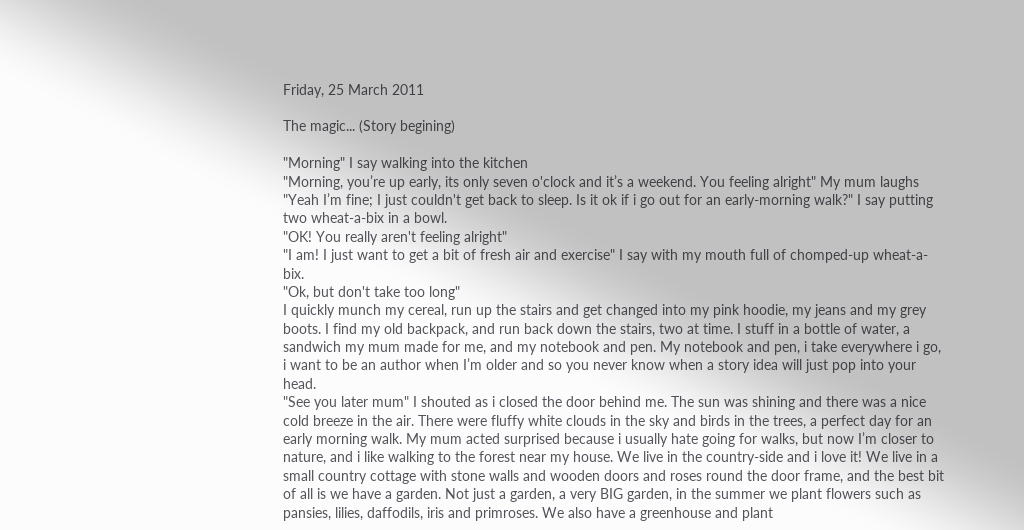Friday, 25 March 2011

The magic... (Story begining)

"Morning" I say walking into the kitchen
"Morning, you’re up early, its only seven o'clock and it’s a weekend. You feeling alright" My mum laughs
"Yeah I’m fine; I just couldn't get back to sleep. Is it ok if i go out for an early-morning walk?" I say putting two wheat-a-bix in a bowl.
"OK! You really aren't feeling alright"
"I am! I just want to get a bit of fresh air and exercise" I say with my mouth full of chomped-up wheat-a-bix.
"Ok, but don't take too long"
I quickly munch my cereal, run up the stairs and get changed into my pink hoodie, my jeans and my grey boots. I find my old backpack, and run back down the stairs, two at time. I stuff in a bottle of water, a sandwich my mum made for me, and my notebook and pen. My notebook and pen, i take everywhere i go, i want to be an author when I’m older and so you never know when a story idea will just pop into your head.
"See you later mum" I shouted as i closed the door behind me. The sun was shining and there was a nice cold breeze in the air. There were fluffy white clouds in the sky and birds in the trees, a perfect day for an early morning walk. My mum acted surprised because i usually hate going for walks, but now I’m closer to nature, and i like walking to the forest near my house. We live in the country-side and i love it! We live in a small country cottage with stone walls and wooden doors and roses round the door frame, and the best bit of all is we have a garden. Not just a garden, a very BIG garden, in the summer we plant flowers such as pansies, lilies, daffodils, iris and primroses. We also have a greenhouse and plant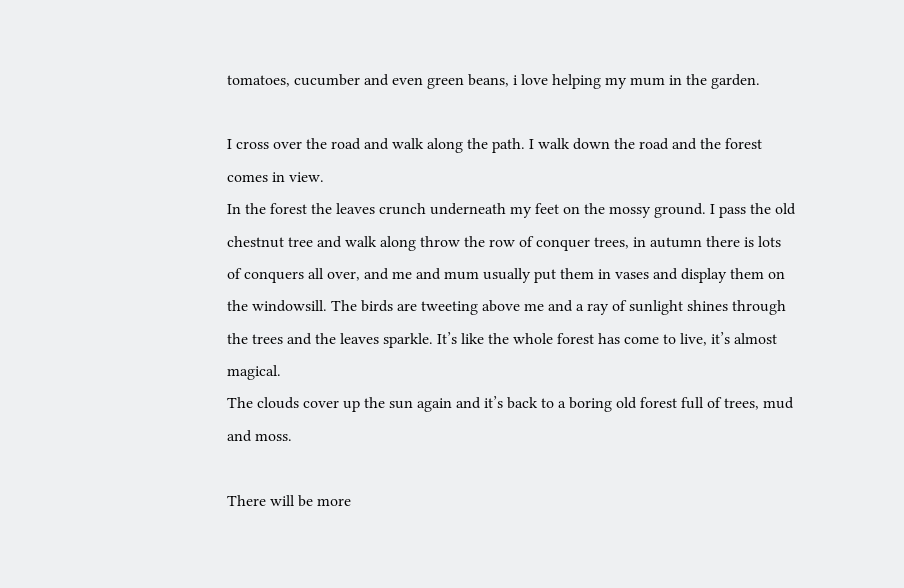tomatoes, cucumber and even green beans, i love helping my mum in the garden.

I cross over the road and walk along the path. I walk down the road and the forest comes in view.
In the forest the leaves crunch underneath my feet on the mossy ground. I pass the old chestnut tree and walk along throw the row of conquer trees, in autumn there is lots of conquers all over, and me and mum usually put them in vases and display them on the windowsill. The birds are tweeting above me and a ray of sunlight shines through the trees and the leaves sparkle. It’s like the whole forest has come to live, it’s almost magical.
The clouds cover up the sun again and it’s back to a boring old forest full of trees, mud and moss.

There will be more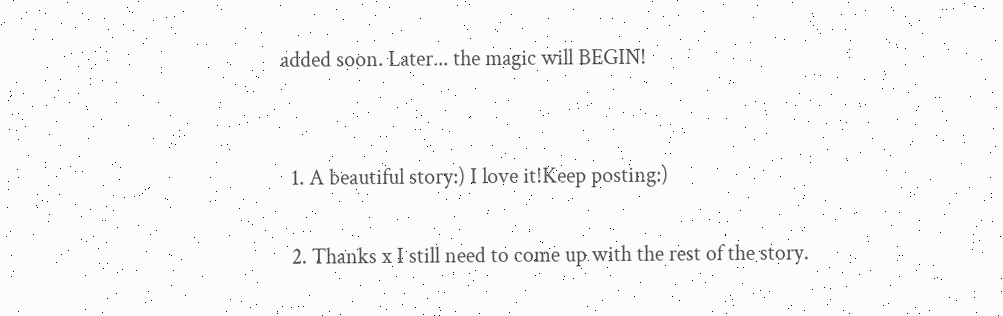added soon. Later... the magic will BEGIN!


  1. A beautiful story:) I love it!Keep posting:)

  2. Thanks x I still need to come up with the rest of the story.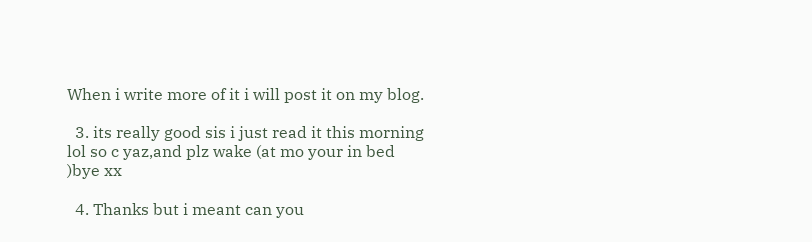When i write more of it i will post it on my blog.

  3. its really good sis i just read it this morning lol so c yaz,and plz wake (at mo your in bed )bye xx

  4. Thanks but i meant can you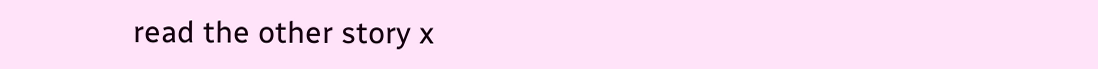read the other story x